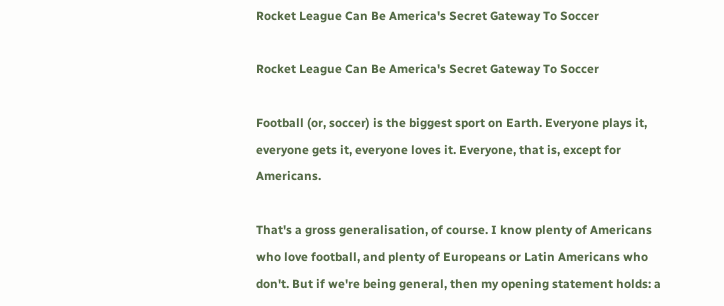Rocket League Can Be America's Secret Gateway To Soccer

Rocket League Can Be America's Secret Gateway To Soccer

Football (or, soccer) is the biggest sport on Earth. Everyone plays it, everyone gets it, everyone loves it. Everyone, that is, except for Americans.

That's a gross generalisation, of course. I know plenty of Americans who love football, and plenty of Europeans or Latin Americans who don't. But if we're being general, then my opening statement holds: a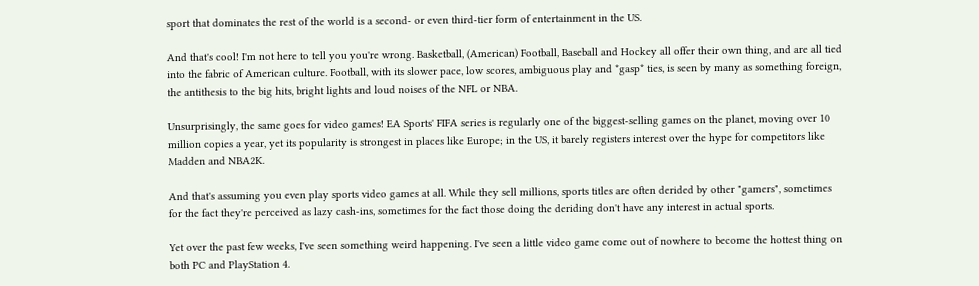sport that dominates the rest of the world is a second- or even third-tier form of entertainment in the US.

And that's cool! I'm not here to tell you you're wrong. Basketball, (American) Football, Baseball and Hockey all offer their own thing, and are all tied into the fabric of American culture. Football, with its slower pace, low scores, ambiguous play and *gasp* ties, is seen by many as something foreign, the antithesis to the big hits, bright lights and loud noises of the NFL or NBA.

Unsurprisingly, the same goes for video games! EA Sports' FIFA series is regularly one of the biggest-selling games on the planet, moving over 10 million copies a year, yet its popularity is strongest in places like Europe; in the US, it barely registers interest over the hype for competitors like Madden and NBA2K.

And that's assuming you even play sports video games at all. While they sell millions, sports titles are often derided by other "gamers", sometimes for the fact they're perceived as lazy cash-ins, sometimes for the fact those doing the deriding don't have any interest in actual sports.

Yet over the past few weeks, I've seen something weird happening. I've seen a little video game come out of nowhere to become the hottest thing on both PC and PlayStation 4.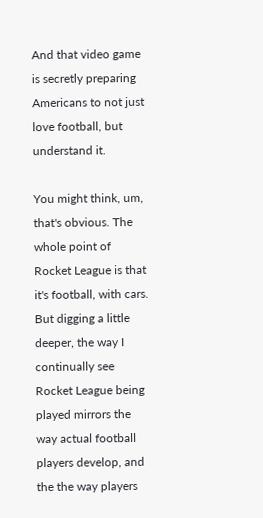And that video game is secretly preparing Americans to not just love football, but understand it.

You might think, um, that's obvious. The whole point of Rocket League is that it's football, with cars. But digging a little deeper, the way I continually see Rocket League being played mirrors the way actual football players develop, and the the way players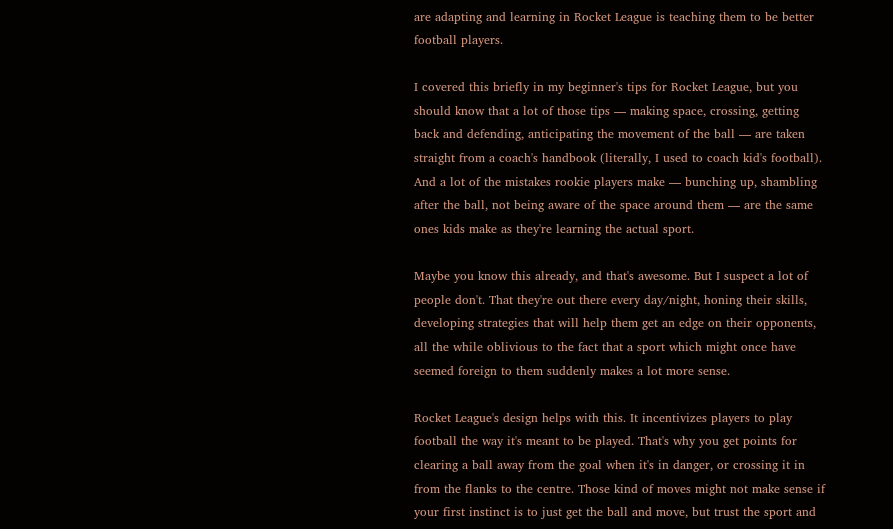are adapting and learning in Rocket League is teaching them to be better football players.

I covered this briefly in my beginner's tips for Rocket League, but you should know that a lot of those tips — making space, crossing, getting back and defending, anticipating the movement of the ball — are taken straight from a coach's handbook (literally, I used to coach kid's football). And a lot of the mistakes rookie players make — bunching up, shambling after the ball, not being aware of the space around them — are the same ones kids make as they're learning the actual sport.

Maybe you know this already, and that's awesome. But I suspect a lot of people don't. That they're out there every day/night, honing their skills, developing strategies that will help them get an edge on their opponents, all the while oblivious to the fact that a sport which might once have seemed foreign to them suddenly makes a lot more sense.

Rocket League's design helps with this. It incentivizes players to play football the way it's meant to be played. That's why you get points for clearing a ball away from the goal when it's in danger, or crossing it in from the flanks to the centre. Those kind of moves might not make sense if your first instinct is to just get the ball and move, but trust the sport and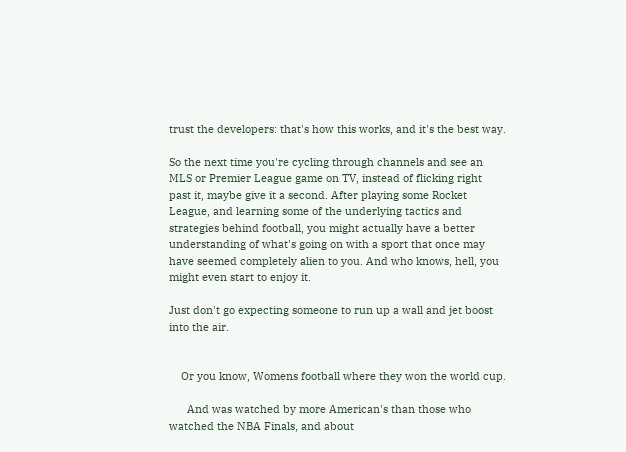trust the developers: that's how this works, and it's the best way.

So the next time you're cycling through channels and see an MLS or Premier League game on TV, instead of flicking right past it, maybe give it a second. After playing some Rocket League, and learning some of the underlying tactics and strategies behind football, you might actually have a better understanding of what's going on with a sport that once may have seemed completely alien to you. And who knows, hell, you might even start to enjoy it.

Just don't go expecting someone to run up a wall and jet boost into the air.


    Or you know, Womens football where they won the world cup.

      And was watched by more American's than those who watched the NBA Finals, and about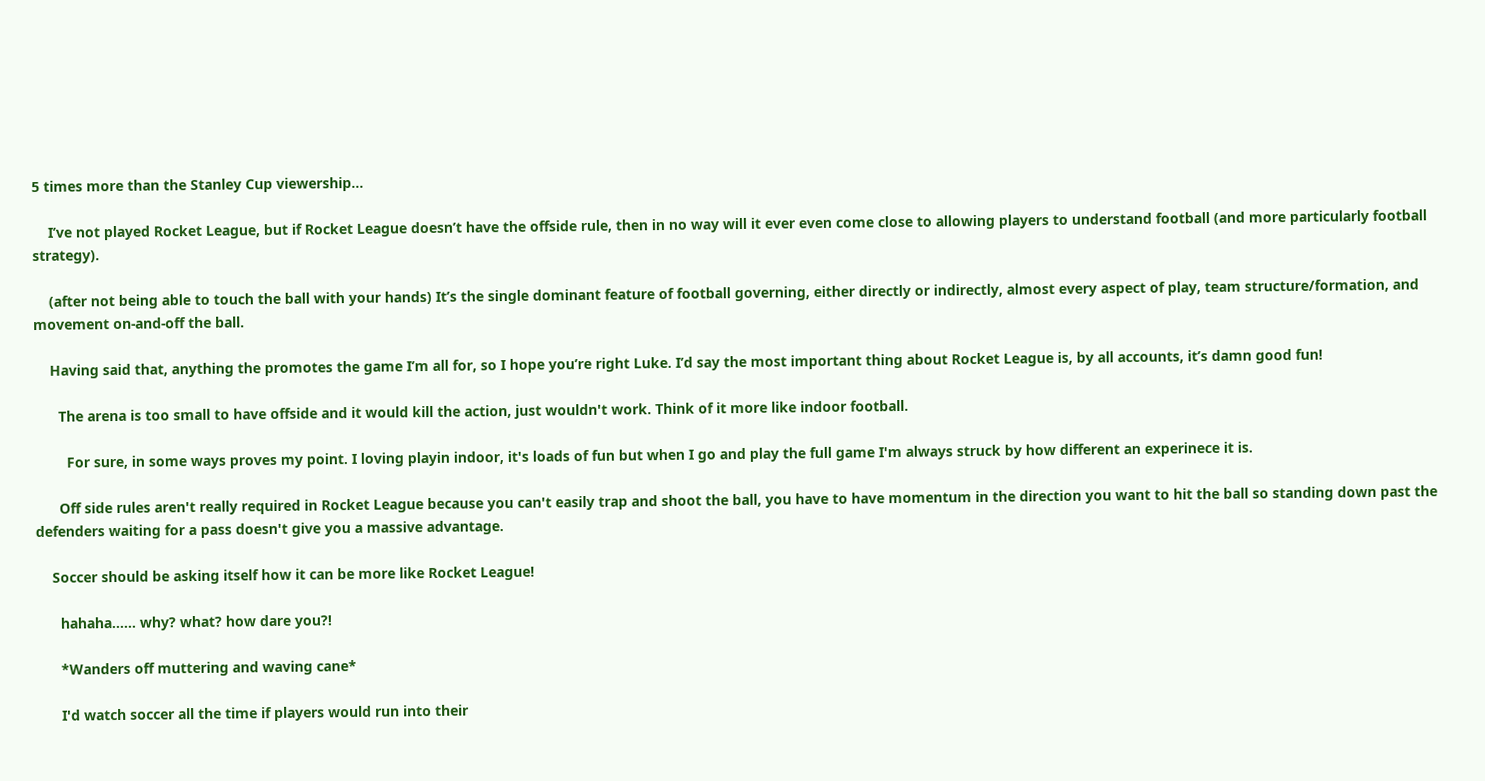5 times more than the Stanley Cup viewership...

    I’ve not played Rocket League, but if Rocket League doesn’t have the offside rule, then in no way will it ever even come close to allowing players to understand football (and more particularly football strategy).

    (after not being able to touch the ball with your hands) It’s the single dominant feature of football governing, either directly or indirectly, almost every aspect of play, team structure/formation, and movement on-and-off the ball.

    Having said that, anything the promotes the game I’m all for, so I hope you’re right Luke. I’d say the most important thing about Rocket League is, by all accounts, it’s damn good fun!

      The arena is too small to have offside and it would kill the action, just wouldn't work. Think of it more like indoor football.

        For sure, in some ways proves my point. I loving playin indoor, it's loads of fun but when I go and play the full game I'm always struck by how different an experinece it is.

      Off side rules aren't really required in Rocket League because you can't easily trap and shoot the ball, you have to have momentum in the direction you want to hit the ball so standing down past the defenders waiting for a pass doesn't give you a massive advantage.

    Soccer should be asking itself how it can be more like Rocket League!

      hahaha...... why? what? how dare you?!

      *Wanders off muttering and waving cane*

      I'd watch soccer all the time if players would run into their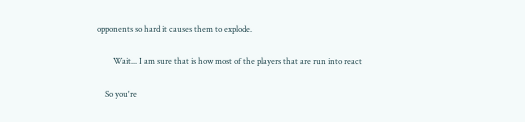opponents so hard it causes them to explode.

        Wait... I am sure that is how most of the players that are run into react

    So you're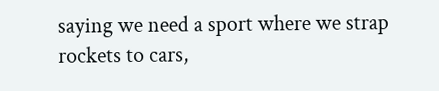saying we need a sport where we strap rockets to cars,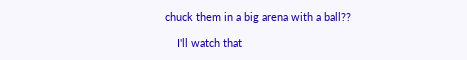chuck them in a big arena with a ball??

    I'll watch that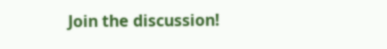Join the discussion!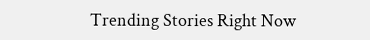Trending Stories Right Now